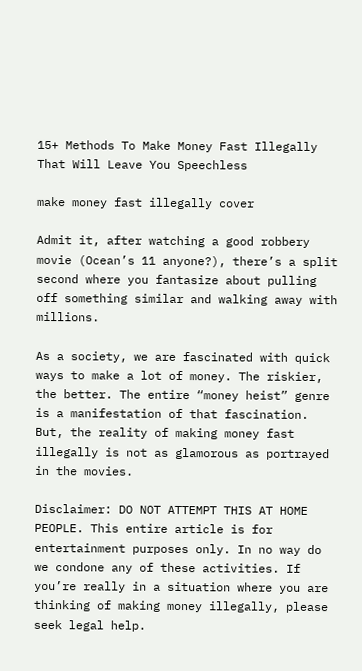15+ Methods To Make Money Fast Illegally That Will Leave You Speechless

make money fast illegally cover

Admit it, after watching a good robbery movie (Ocean’s 11 anyone?), there’s a split second where you fantasize about pulling off something similar and walking away with millions.

As a society, we are fascinated with quick ways to make a lot of money. The riskier, the better. The entire “money heist” genre is a manifestation of that fascination. But, the reality of making money fast illegally is not as glamorous as portrayed in the movies.

Disclaimer: DO NOT ATTEMPT THIS AT HOME PEOPLE. This entire article is for entertainment purposes only. In no way do we condone any of these activities. If you’re really in a situation where you are thinking of making money illegally, please seek legal help.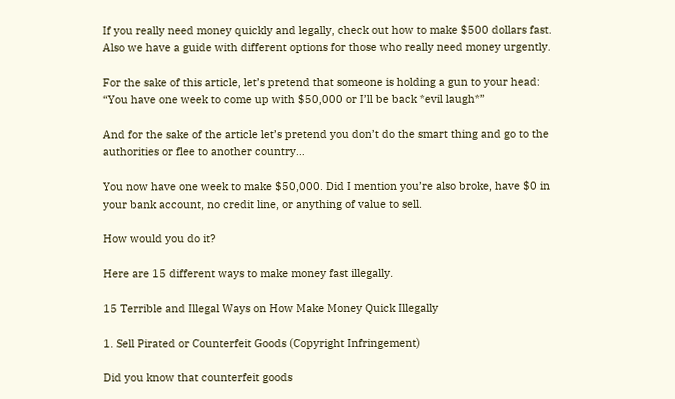If you really need money quickly and legally, check out how to make $500 dollars fast. Also we have a guide with different options for those who really need money urgently.

For the sake of this article, let’s pretend that someone is holding a gun to your head: “You have one week to come up with $50,000 or I’ll be back *evil laugh*”

And for the sake of the article let’s pretend you don’t do the smart thing and go to the authorities or flee to another country…

You now have one week to make $50,000. Did I mention you’re also broke, have $0 in your bank account, no credit line, or anything of value to sell.

How would you do it?

Here are 15 different ways to make money fast illegally.

15 Terrible and Illegal Ways on How Make Money Quick Illegally

1. Sell Pirated or Counterfeit Goods (Copyright Infringement)

Did you know that counterfeit goods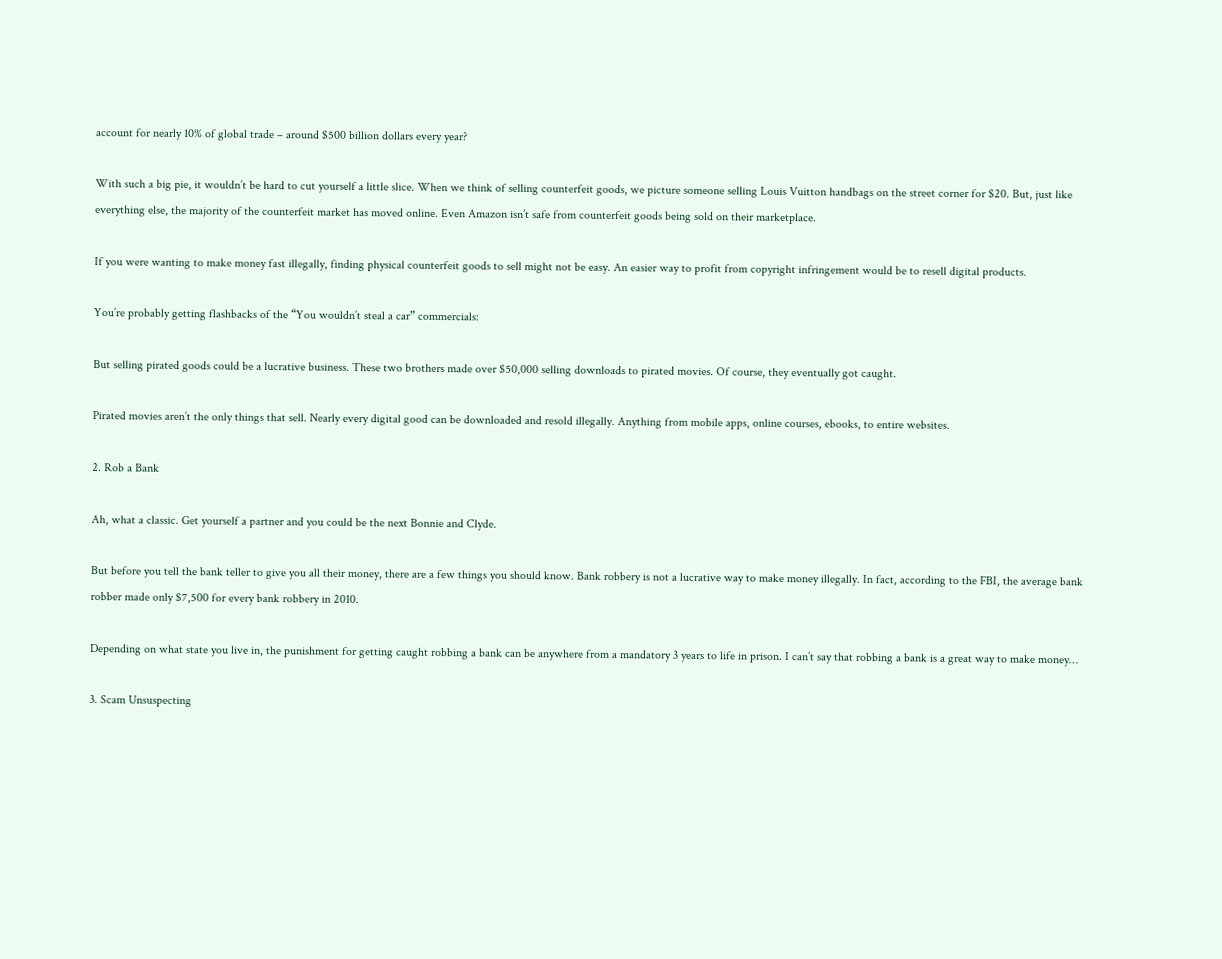account for nearly 10% of global trade – around $500 billion dollars every year?

With such a big pie, it wouldn’t be hard to cut yourself a little slice. When we think of selling counterfeit goods, we picture someone selling Louis Vuitton handbags on the street corner for $20. But, just like everything else, the majority of the counterfeit market has moved online. Even Amazon isn’t safe from counterfeit goods being sold on their marketplace.

If you were wanting to make money fast illegally, finding physical counterfeit goods to sell might not be easy. An easier way to profit from copyright infringement would be to resell digital products.

You’re probably getting flashbacks of the “You wouldn’t steal a car” commercials:

But selling pirated goods could be a lucrative business. These two brothers made over $50,000 selling downloads to pirated movies. Of course, they eventually got caught.

Pirated movies aren’t the only things that sell. Nearly every digital good can be downloaded and resold illegally. Anything from mobile apps, online courses, ebooks, to entire websites.

2. Rob a Bank

Ah, what a classic. Get yourself a partner and you could be the next Bonnie and Clyde.

But before you tell the bank teller to give you all their money, there are a few things you should know. Bank robbery is not a lucrative way to make money illegally. In fact, according to the FBI, the average bank robber made only $7,500 for every bank robbery in 2010.

Depending on what state you live in, the punishment for getting caught robbing a bank can be anywhere from a mandatory 3 years to life in prison. I can’t say that robbing a bank is a great way to make money…

3. Scam Unsuspecting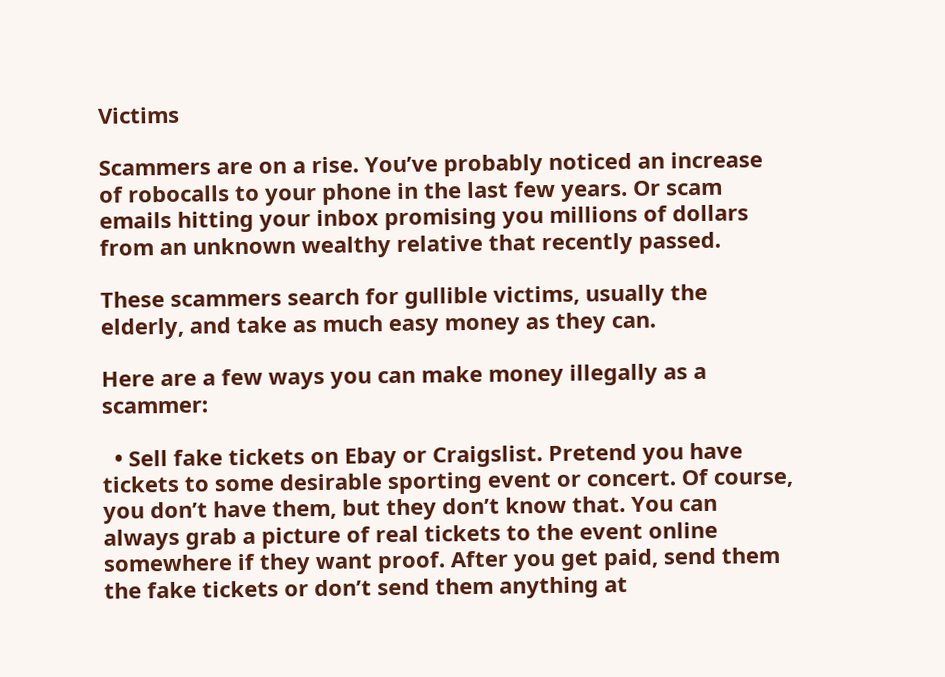Victims

Scammers are on a rise. You’ve probably noticed an increase of robocalls to your phone in the last few years. Or scam emails hitting your inbox promising you millions of dollars from an unknown wealthy relative that recently passed.

These scammers search for gullible victims, usually the elderly, and take as much easy money as they can.

Here are a few ways you can make money illegally as a scammer:

  • Sell fake tickets on Ebay or Craigslist. Pretend you have tickets to some desirable sporting event or concert. Of course, you don’t have them, but they don’t know that. You can always grab a picture of real tickets to the event online somewhere if they want proof. After you get paid, send them the fake tickets or don’t send them anything at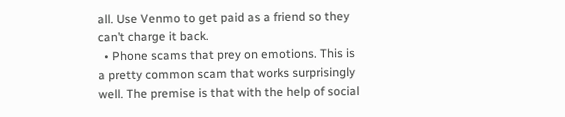all. Use Venmo to get paid as a friend so they can’t charge it back.
  • Phone scams that prey on emotions. This is a pretty common scam that works surprisingly well. The premise is that with the help of social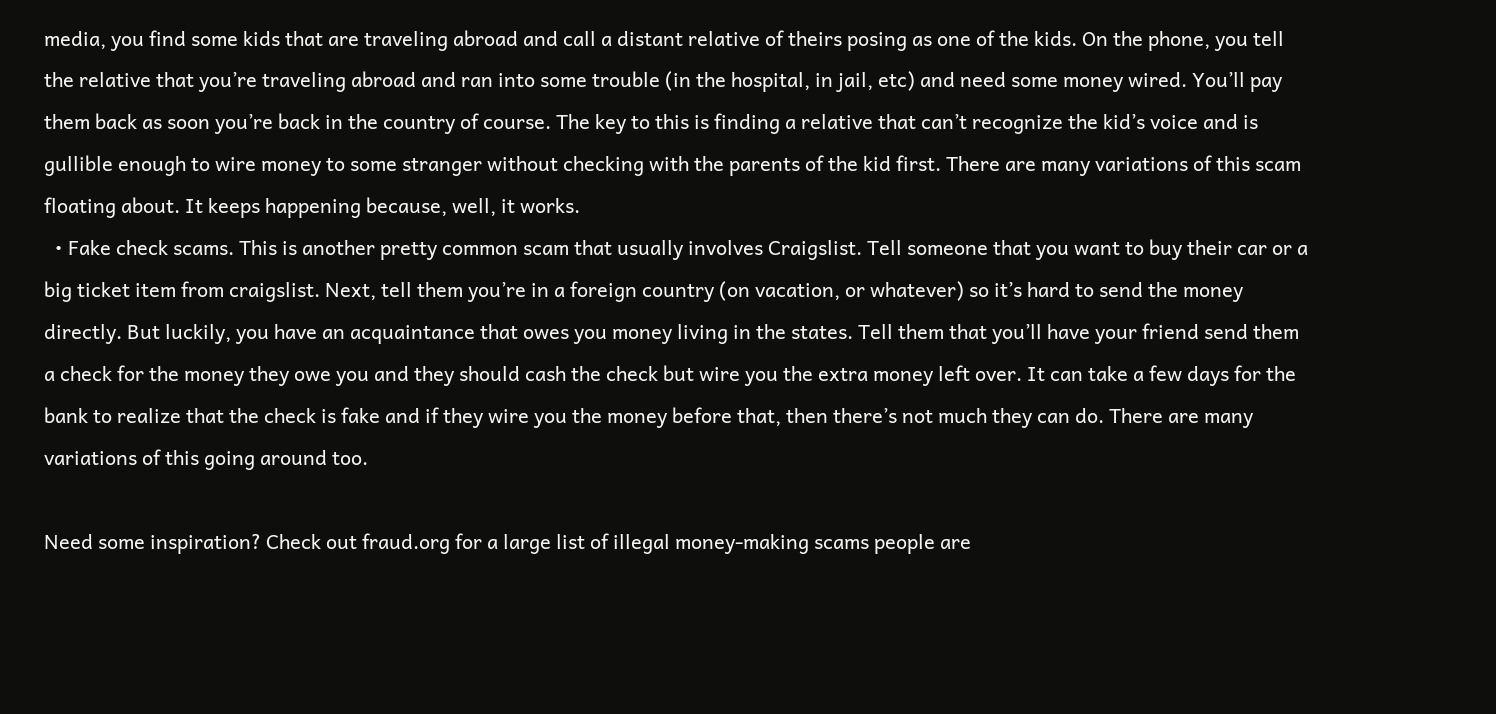media, you find some kids that are traveling abroad and call a distant relative of theirs posing as one of the kids. On the phone, you tell the relative that you’re traveling abroad and ran into some trouble (in the hospital, in jail, etc) and need some money wired. You’ll pay them back as soon you’re back in the country of course. The key to this is finding a relative that can’t recognize the kid’s voice and is gullible enough to wire money to some stranger without checking with the parents of the kid first. There are many variations of this scam floating about. It keeps happening because, well, it works.
  • Fake check scams. This is another pretty common scam that usually involves Craigslist. Tell someone that you want to buy their car or a big ticket item from craigslist. Next, tell them you’re in a foreign country (on vacation, or whatever) so it’s hard to send the money directly. But luckily, you have an acquaintance that owes you money living in the states. Tell them that you’ll have your friend send them a check for the money they owe you and they should cash the check but wire you the extra money left over. It can take a few days for the bank to realize that the check is fake and if they wire you the money before that, then there’s not much they can do. There are many variations of this going around too.

Need some inspiration? Check out fraud.org for a large list of illegal money-making scams people are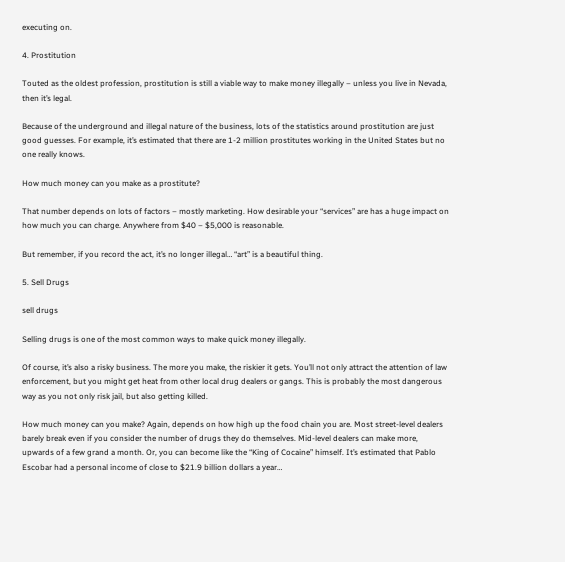executing on.

4. Prostitution

Touted as the oldest profession, prostitution is still a viable way to make money illegally – unless you live in Nevada, then it’s legal.

Because of the underground and illegal nature of the business, lots of the statistics around prostitution are just good guesses. For example, it’s estimated that there are 1-2 million prostitutes working in the United States but no one really knows.

How much money can you make as a prostitute?

That number depends on lots of factors – mostly marketing. How desirable your “services” are has a huge impact on how much you can charge. Anywhere from $40 – $5,000 is reasonable.

But remember, if you record the act, it’s no longer illegal… “art” is a beautiful thing.

5. Sell Drugs

sell drugs

Selling drugs is one of the most common ways to make quick money illegally.

Of course, it’s also a risky business. The more you make, the riskier it gets. You’ll not only attract the attention of law enforcement, but you might get heat from other local drug dealers or gangs. This is probably the most dangerous way as you not only risk jail, but also getting killed.

How much money can you make? Again, depends on how high up the food chain you are. Most street-level dealers barely break even if you consider the number of drugs they do themselves. Mid-level dealers can make more, upwards of a few grand a month. Or, you can become like the “King of Cocaine” himself. It’s estimated that Pablo Escobar had a personal income of close to $21.9 billion dollars a year…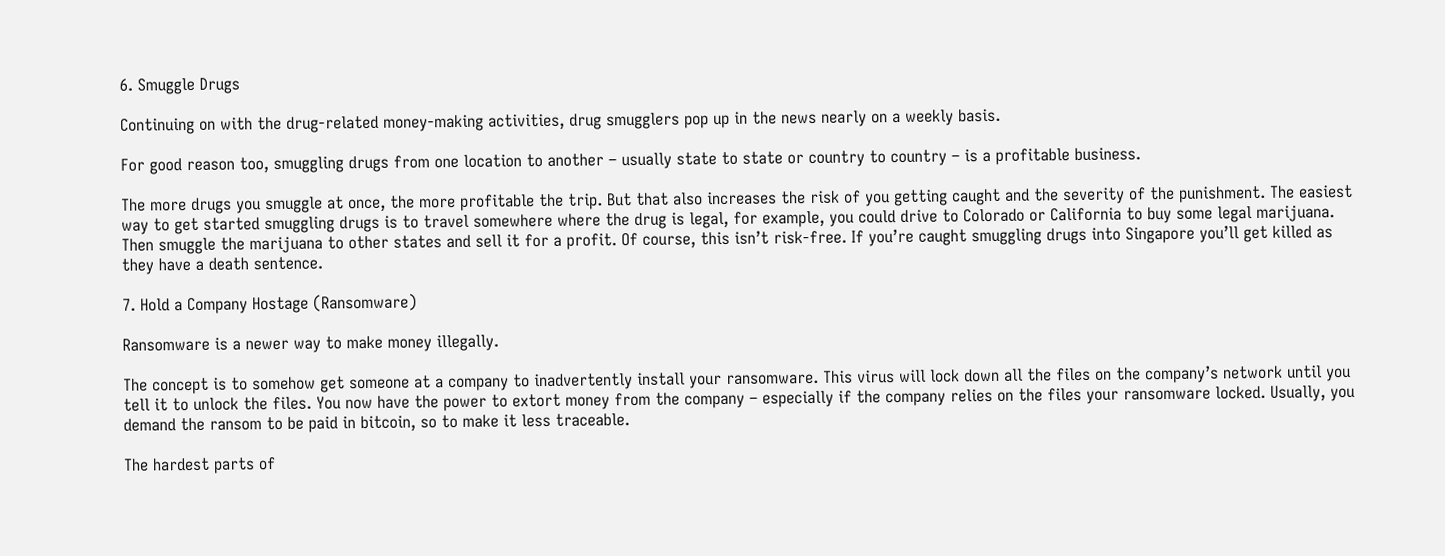6. Smuggle Drugs

Continuing on with the drug-related money-making activities, drug smugglers pop up in the news nearly on a weekly basis.

For good reason too, smuggling drugs from one location to another – usually state to state or country to country – is a profitable business.

The more drugs you smuggle at once, the more profitable the trip. But that also increases the risk of you getting caught and the severity of the punishment. The easiest way to get started smuggling drugs is to travel somewhere where the drug is legal, for example, you could drive to Colorado or California to buy some legal marijuana. Then smuggle the marijuana to other states and sell it for a profit. Of course, this isn’t risk-free. If you’re caught smuggling drugs into Singapore you’ll get killed as they have a death sentence.

7. Hold a Company Hostage (Ransomware)

Ransomware is a newer way to make money illegally.

The concept is to somehow get someone at a company to inadvertently install your ransomware. This virus will lock down all the files on the company’s network until you tell it to unlock the files. You now have the power to extort money from the company – especially if the company relies on the files your ransomware locked. Usually, you demand the ransom to be paid in bitcoin, so to make it less traceable.

The hardest parts of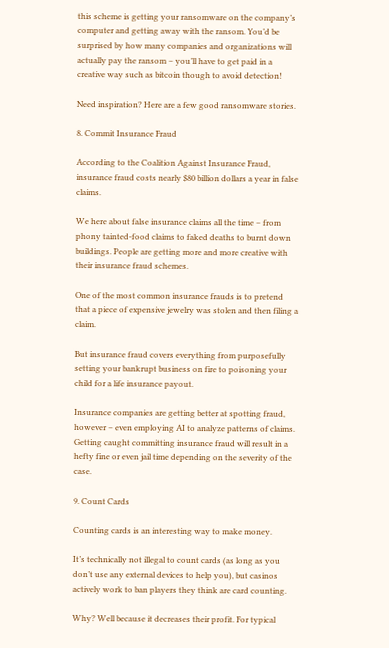this scheme is getting your ransomware on the company’s computer and getting away with the ransom. You’d be surprised by how many companies and organizations will actually pay the ransom – you’ll have to get paid in a creative way such as bitcoin though to avoid detection!

Need inspiration? Here are a few good ransomware stories.

8. Commit Insurance Fraud

According to the Coalition Against Insurance Fraud, insurance fraud costs nearly $80 billion dollars a year in false claims.

We here about false insurance claims all the time – from phony tainted-food claims to faked deaths to burnt down buildings. People are getting more and more creative with their insurance fraud schemes.

One of the most common insurance frauds is to pretend that a piece of expensive jewelry was stolen and then filing a claim.

But insurance fraud covers everything from purposefully setting your bankrupt business on fire to poisoning your child for a life insurance payout.

Insurance companies are getting better at spotting fraud, however – even employing AI to analyze patterns of claims. Getting caught committing insurance fraud will result in a hefty fine or even jail time depending on the severity of the case.

9. Count Cards

Counting cards is an interesting way to make money.

It’s technically not illegal to count cards (as long as you don’t use any external devices to help you), but casinos actively work to ban players they think are card counting.

Why? Well because it decreases their profit. For typical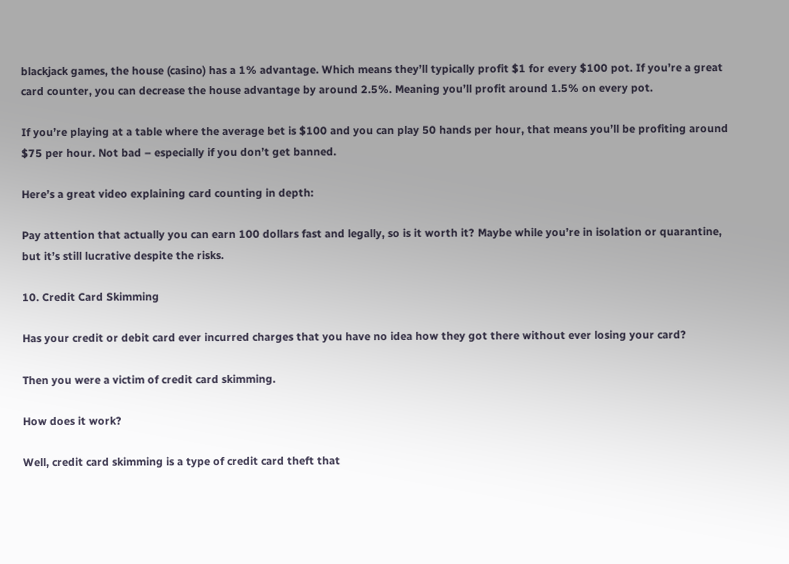blackjack games, the house (casino) has a 1% advantage. Which means they’ll typically profit $1 for every $100 pot. If you’re a great card counter, you can decrease the house advantage by around 2.5%. Meaning you’ll profit around 1.5% on every pot.

If you’re playing at a table where the average bet is $100 and you can play 50 hands per hour, that means you’ll be profiting around $75 per hour. Not bad – especially if you don’t get banned.

Here’s a great video explaining card counting in depth:

Pay attention that actually you can earn 100 dollars fast and legally, so is it worth it? Maybe while you’re in isolation or quarantine, but it’s still lucrative despite the risks.

10. Credit Card Skimming

Has your credit or debit card ever incurred charges that you have no idea how they got there without ever losing your card?

Then you were a victim of credit card skimming.

How does it work?

Well, credit card skimming is a type of credit card theft that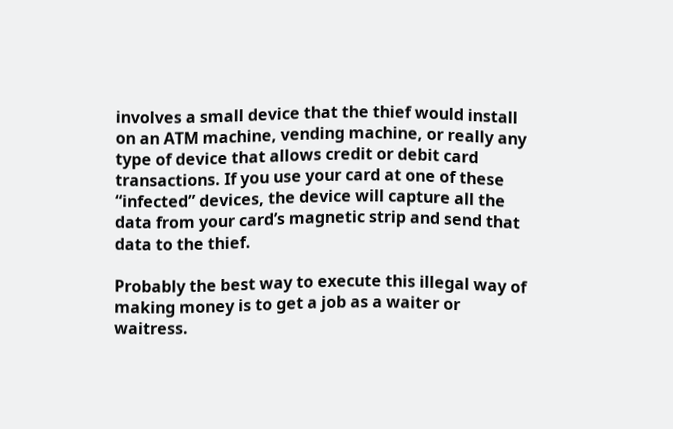involves a small device that the thief would install on an ATM machine, vending machine, or really any type of device that allows credit or debit card transactions. If you use your card at one of these “infected” devices, the device will capture all the data from your card’s magnetic strip and send that data to the thief.

Probably the best way to execute this illegal way of making money is to get a job as a waiter or waitress.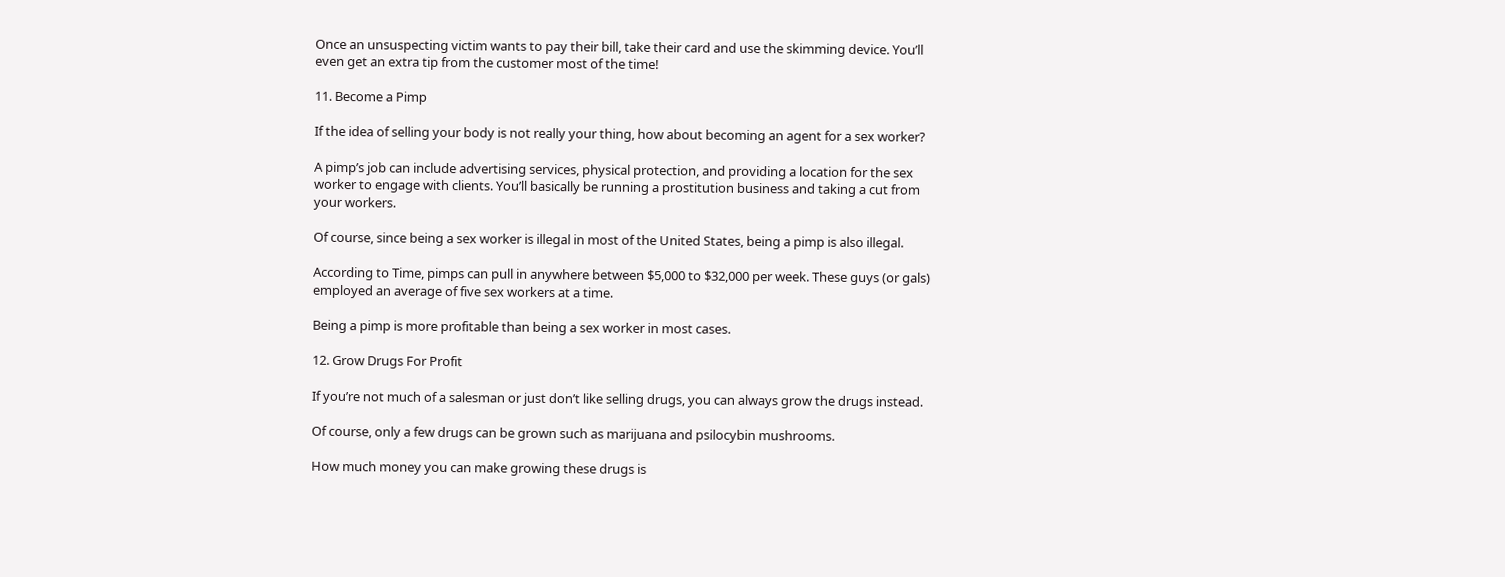Once an unsuspecting victim wants to pay their bill, take their card and use the skimming device. You’ll even get an extra tip from the customer most of the time!

11. Become a Pimp

If the idea of selling your body is not really your thing, how about becoming an agent for a sex worker?

A pimp’s job can include advertising services, physical protection, and providing a location for the sex worker to engage with clients. You’ll basically be running a prostitution business and taking a cut from your workers.

Of course, since being a sex worker is illegal in most of the United States, being a pimp is also illegal.

According to Time, pimps can pull in anywhere between $5,000 to $32,000 per week. These guys (or gals) employed an average of five sex workers at a time.

Being a pimp is more profitable than being a sex worker in most cases.

12. Grow Drugs For Profit

If you’re not much of a salesman or just don’t like selling drugs, you can always grow the drugs instead.

Of course, only a few drugs can be grown such as marijuana and psilocybin mushrooms.

How much money you can make growing these drugs is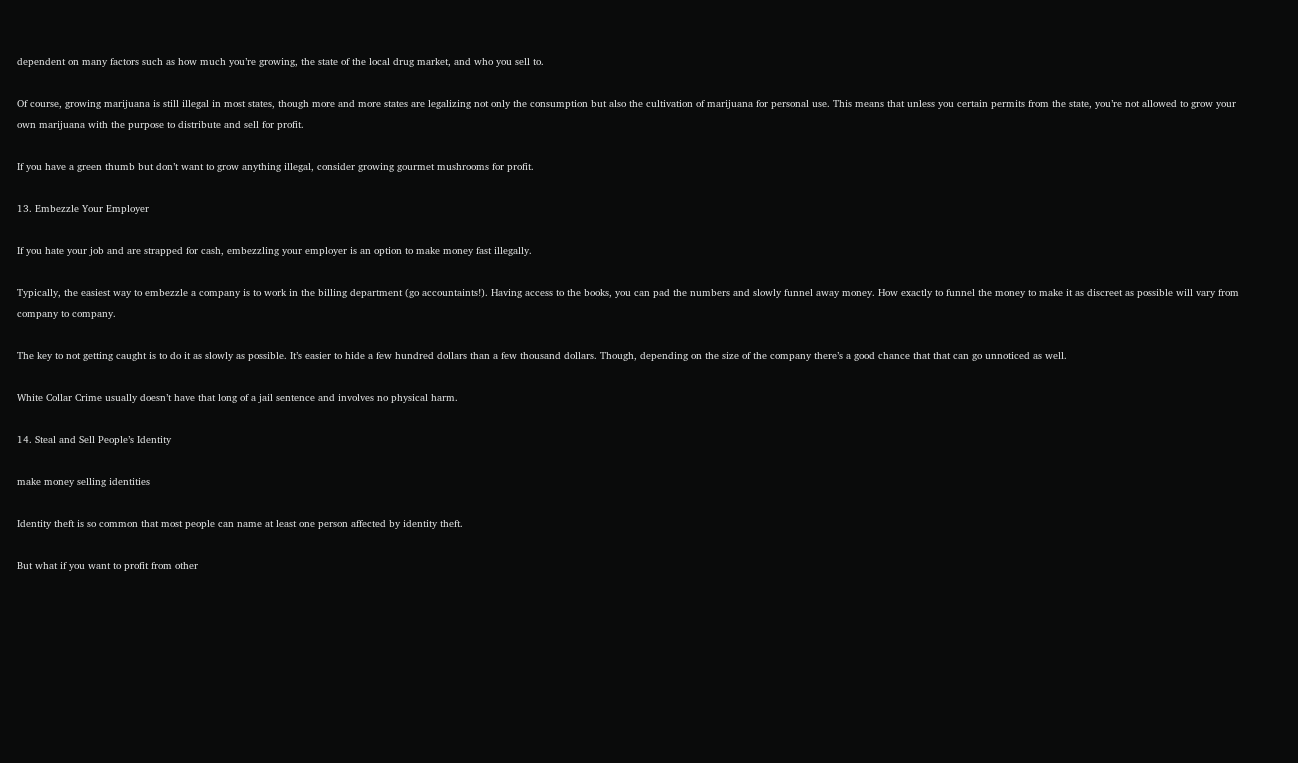dependent on many factors such as how much you’re growing, the state of the local drug market, and who you sell to.

Of course, growing marijuana is still illegal in most states, though more and more states are legalizing not only the consumption but also the cultivation of marijuana for personal use. This means that unless you certain permits from the state, you’re not allowed to grow your own marijuana with the purpose to distribute and sell for profit.

If you have a green thumb but don’t want to grow anything illegal, consider growing gourmet mushrooms for profit.

13. Embezzle Your Employer

If you hate your job and are strapped for cash, embezzling your employer is an option to make money fast illegally.

Typically, the easiest way to embezzle a company is to work in the billing department (go accountaints!). Having access to the books, you can pad the numbers and slowly funnel away money. How exactly to funnel the money to make it as discreet as possible will vary from company to company.

The key to not getting caught is to do it as slowly as possible. It’s easier to hide a few hundred dollars than a few thousand dollars. Though, depending on the size of the company there’s a good chance that that can go unnoticed as well.

White Collar Crime usually doesn’t have that long of a jail sentence and involves no physical harm.

14. Steal and Sell People’s Identity

make money selling identities

Identity theft is so common that most people can name at least one person affected by identity theft.

But what if you want to profit from other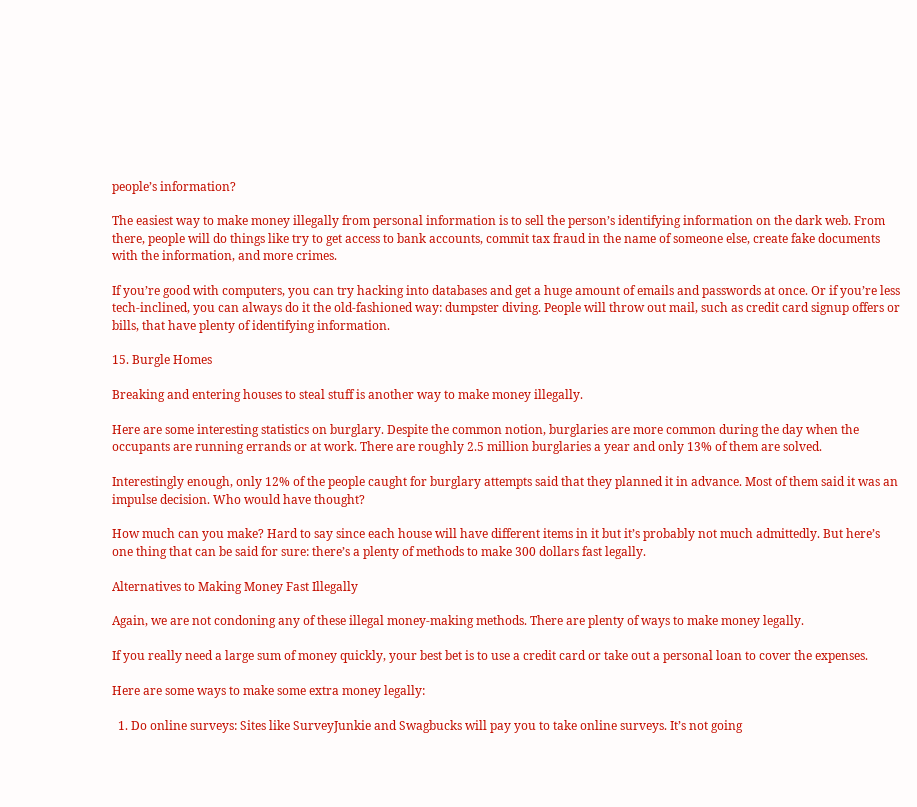people’s information?

The easiest way to make money illegally from personal information is to sell the person’s identifying information on the dark web. From there, people will do things like try to get access to bank accounts, commit tax fraud in the name of someone else, create fake documents with the information, and more crimes.

If you’re good with computers, you can try hacking into databases and get a huge amount of emails and passwords at once. Or if you’re less tech-inclined, you can always do it the old-fashioned way: dumpster diving. People will throw out mail, such as credit card signup offers or bills, that have plenty of identifying information.

15. Burgle Homes

Breaking and entering houses to steal stuff is another way to make money illegally.

Here are some interesting statistics on burglary. Despite the common notion, burglaries are more common during the day when the occupants are running errands or at work. There are roughly 2.5 million burglaries a year and only 13% of them are solved.

Interestingly enough, only 12% of the people caught for burglary attempts said that they planned it in advance. Most of them said it was an impulse decision. Who would have thought?

How much can you make? Hard to say since each house will have different items in it but it’s probably not much admittedly. But here’s one thing that can be said for sure: there’s a plenty of methods to make 300 dollars fast legally.

Alternatives to Making Money Fast Illegally

Again, we are not condoning any of these illegal money-making methods. There are plenty of ways to make money legally.

If you really need a large sum of money quickly, your best bet is to use a credit card or take out a personal loan to cover the expenses.

Here are some ways to make some extra money legally:

  1. Do online surveys: Sites like SurveyJunkie and Swagbucks will pay you to take online surveys. It’s not going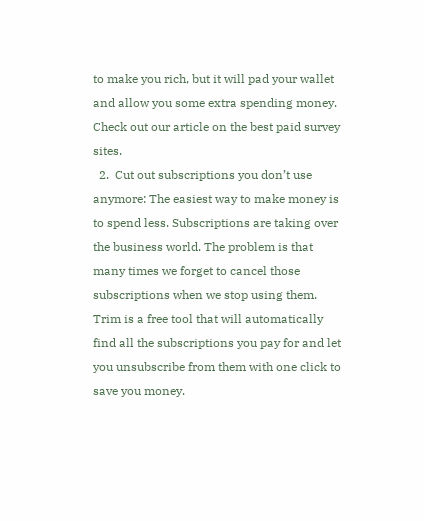to make you rich, but it will pad your wallet and allow you some extra spending money. Check out our article on the best paid survey sites.
  2.  Cut out subscriptions you don’t use anymore: The easiest way to make money is to spend less. Subscriptions are taking over the business world. The problem is that many times we forget to cancel those subscriptions when we stop using them. Trim is a free tool that will automatically find all the subscriptions you pay for and let you unsubscribe from them with one click to save you money.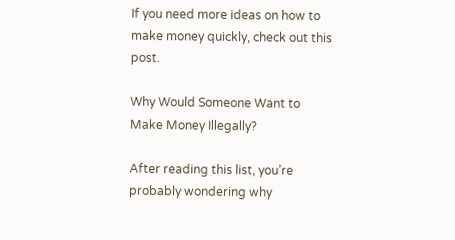If you need more ideas on how to make money quickly, check out this post.

Why Would Someone Want to Make Money Illegally?

After reading this list, you’re probably wondering why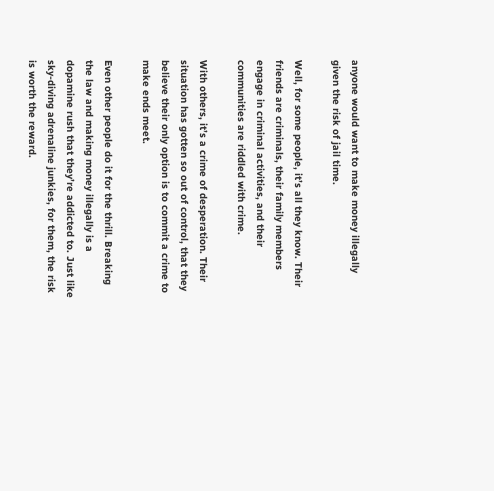anyone would want to make money illegally given the risk of jail time.

Well, for some people, it’s all they know. Their friends are criminals, their family members engage in criminal activities, and their communities are riddled with crime.

With others, it’s a crime of desperation. Their situation has gotten so out of control, that they believe their only option is to commit a crime to make ends meet.

Even other people do it for the thrill. Breaking the law and making money illegally is a dopamine rush that they’re addicted to. Just like sky-diving adrenaline junkies, for them, the risk is worth the reward.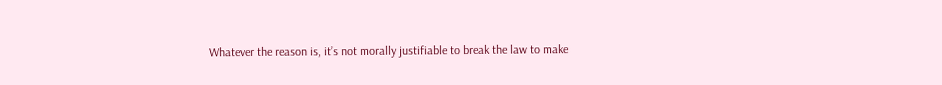Whatever the reason is, it’s not morally justifiable to break the law to make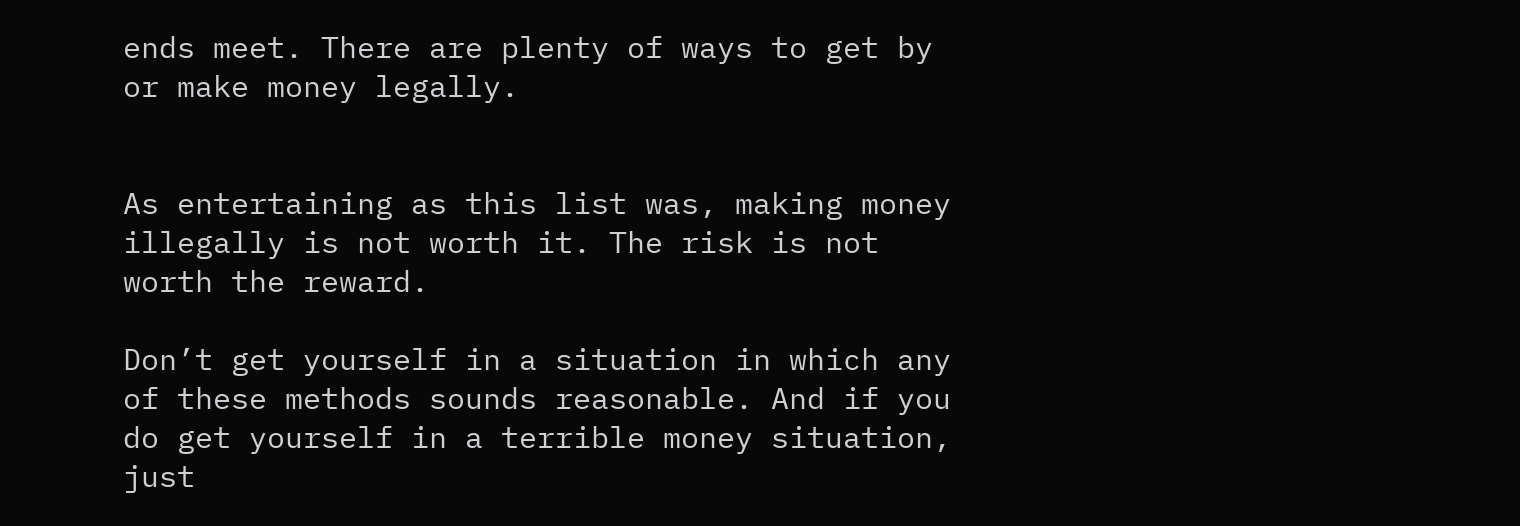ends meet. There are plenty of ways to get by or make money legally.


As entertaining as this list was, making money illegally is not worth it. The risk is not worth the reward.

Don’t get yourself in a situation in which any of these methods sounds reasonable. And if you do get yourself in a terrible money situation, just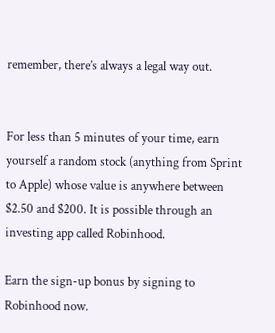remember, there’s always a legal way out.


For less than 5 minutes of your time, earn yourself a random stock (anything from Sprint to Apple) whose value is anywhere between $2.50 and $200. It is possible through an investing app called Robinhood.

Earn the sign-up bonus by signing to Robinhood now.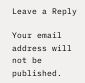Leave a Reply

Your email address will not be published.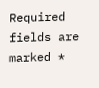Required fields are marked *